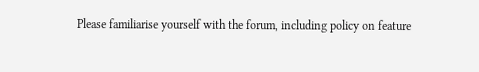Please familiarise yourself with the forum, including policy on feature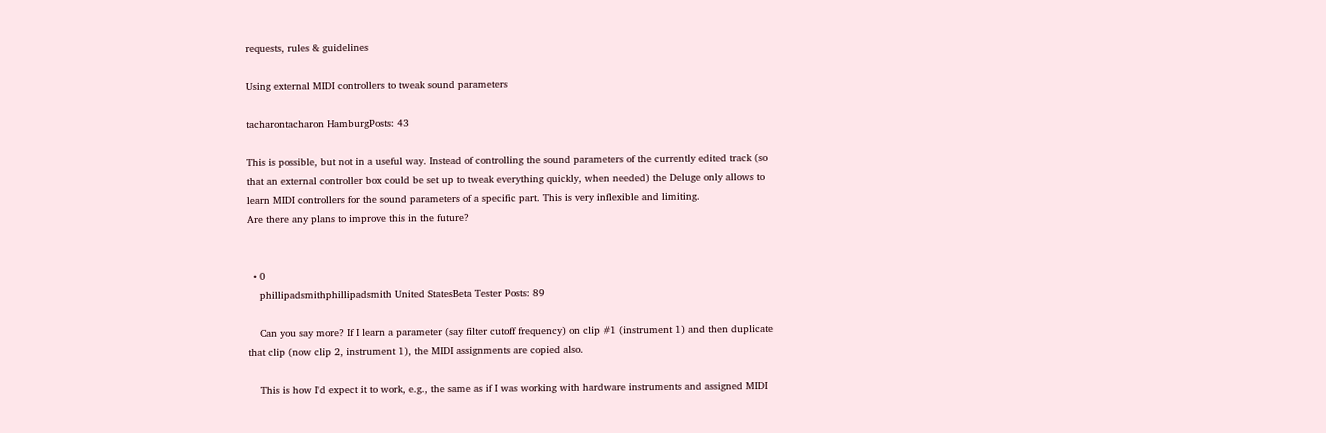requests, rules & guidelines

Using external MIDI controllers to tweak sound parameters

tacharontacharon HamburgPosts: 43

This is possible, but not in a useful way. Instead of controlling the sound parameters of the currently edited track (so that an external controller box could be set up to tweak everything quickly, when needed) the Deluge only allows to learn MIDI controllers for the sound parameters of a specific part. This is very inflexible and limiting.
Are there any plans to improve this in the future?


  • 0
    phillipadsmithphillipadsmith United StatesBeta Tester Posts: 89

    Can you say more? If I learn a parameter (say filter cutoff frequency) on clip #1 (instrument 1) and then duplicate that clip (now clip 2, instrument 1), the MIDI assignments are copied also.

    This is how I'd expect it to work, e.g., the same as if I was working with hardware instruments and assigned MIDI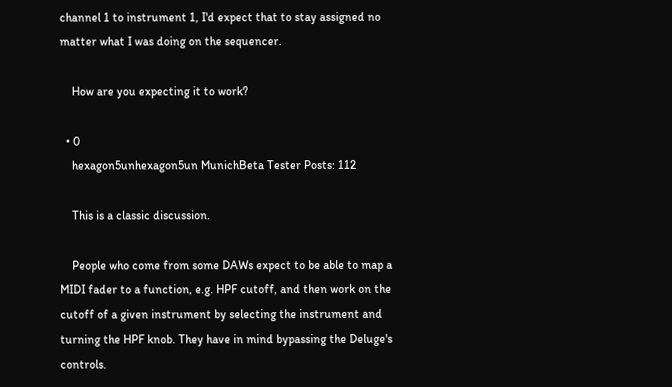channel 1 to instrument 1, I'd expect that to stay assigned no matter what I was doing on the sequencer.

    How are you expecting it to work?

  • 0
    hexagon5unhexagon5un MunichBeta Tester Posts: 112

    This is a classic discussion.

    People who come from some DAWs expect to be able to map a MIDI fader to a function, e.g. HPF cutoff, and then work on the cutoff of a given instrument by selecting the instrument and turning the HPF knob. They have in mind bypassing the Deluge's controls.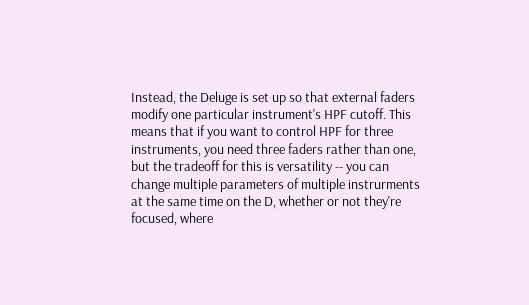Instead, the Deluge is set up so that external faders modify one particular instrument's HPF cutoff. This means that if you want to control HPF for three instruments, you need three faders rather than one, but the tradeoff for this is versatility -- you can change multiple parameters of multiple instrurments at the same time on the D, whether or not they're focused, where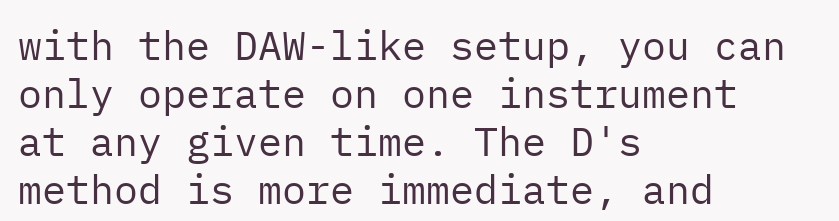with the DAW-like setup, you can only operate on one instrument at any given time. The D's method is more immediate, and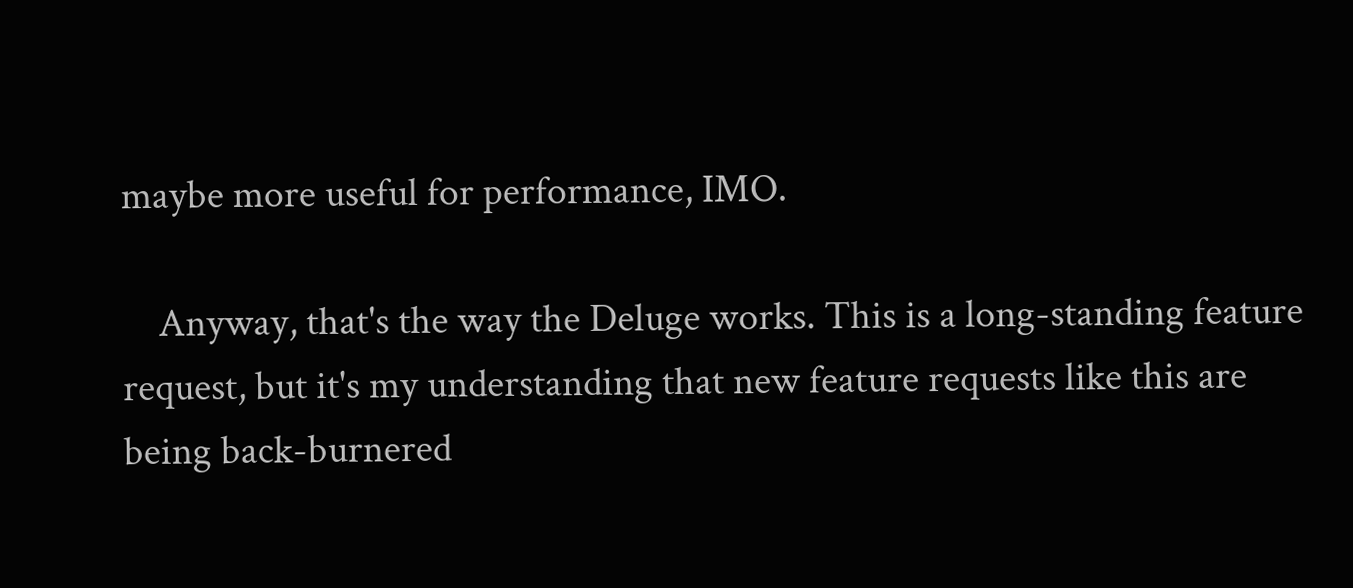maybe more useful for performance, IMO.

    Anyway, that's the way the Deluge works. This is a long-standing feature request, but it's my understanding that new feature requests like this are being back-burnered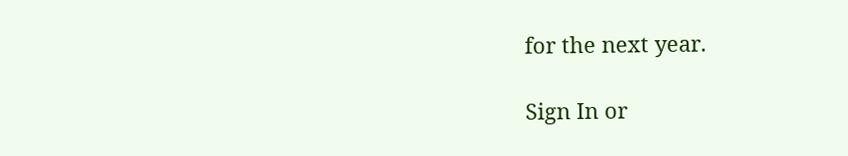for the next year.

Sign In or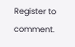Register to comment.